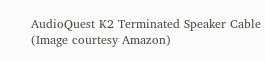AudioQuest K2 Terminated Speaker Cable (Image courtesy Amazon)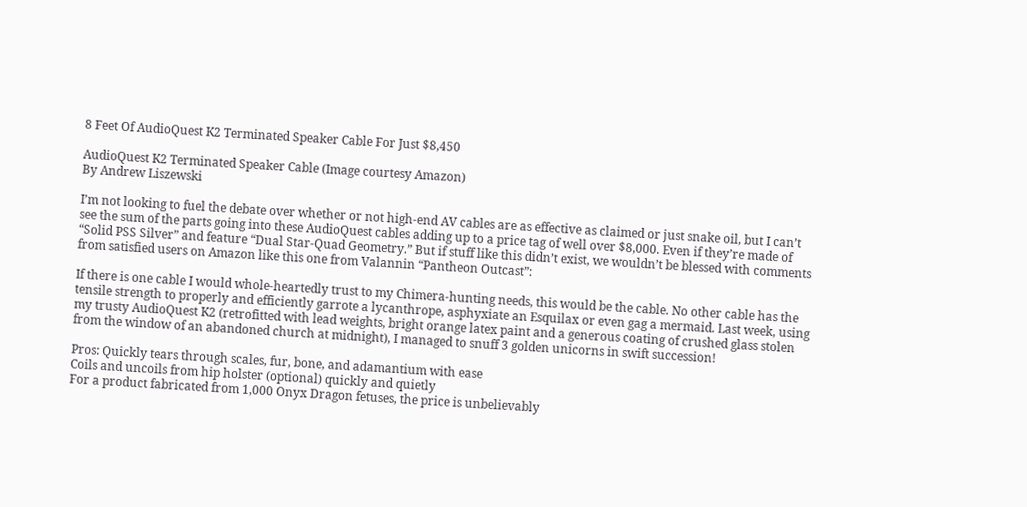8 Feet Of AudioQuest K2 Terminated Speaker Cable For Just $8,450

AudioQuest K2 Terminated Speaker Cable (Image courtesy Amazon)
By Andrew Liszewski

I’m not looking to fuel the debate over whether or not high-end AV cables are as effective as claimed or just snake oil, but I can’t see the sum of the parts going into these AudioQuest cables adding up to a price tag of well over $8,000. Even if they’re made of “Solid PSS Silver” and feature “Dual Star-Quad Geometry.” But if stuff like this didn’t exist, we wouldn’t be blessed with comments from satisfied users on Amazon like this one from Valannin “Pantheon Outcast”:

If there is one cable I would whole-heartedly trust to my Chimera-hunting needs, this would be the cable. No other cable has the tensile strength to properly and efficiently garrote a lycanthrope, asphyxiate an Esquilax or even gag a mermaid. Last week, using my trusty AudioQuest K2 (retrofitted with lead weights, bright orange latex paint and a generous coating of crushed glass stolen from the window of an abandoned church at midnight), I managed to snuff 3 golden unicorns in swift succession!

Pros: Quickly tears through scales, fur, bone, and adamantium with ease
Coils and uncoils from hip holster (optional) quickly and quietly
For a product fabricated from 1,000 Onyx Dragon fetuses, the price is unbelievably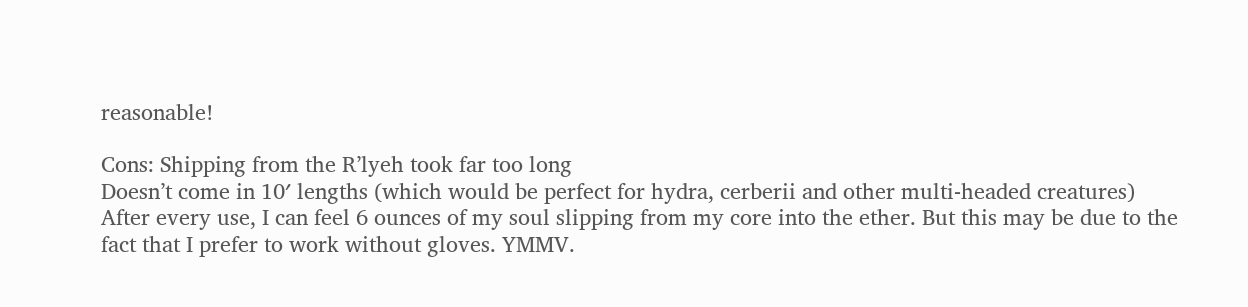reasonable!

Cons: Shipping from the R’lyeh took far too long
Doesn’t come in 10′ lengths (which would be perfect for hydra, cerberii and other multi-headed creatures)
After every use, I can feel 6 ounces of my soul slipping from my core into the ether. But this may be due to the fact that I prefer to work without gloves. YMMV.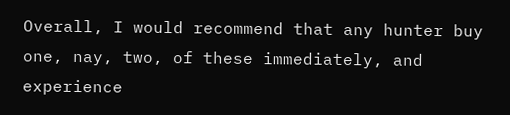Overall, I would recommend that any hunter buy one, nay, two, of these immediately, and experience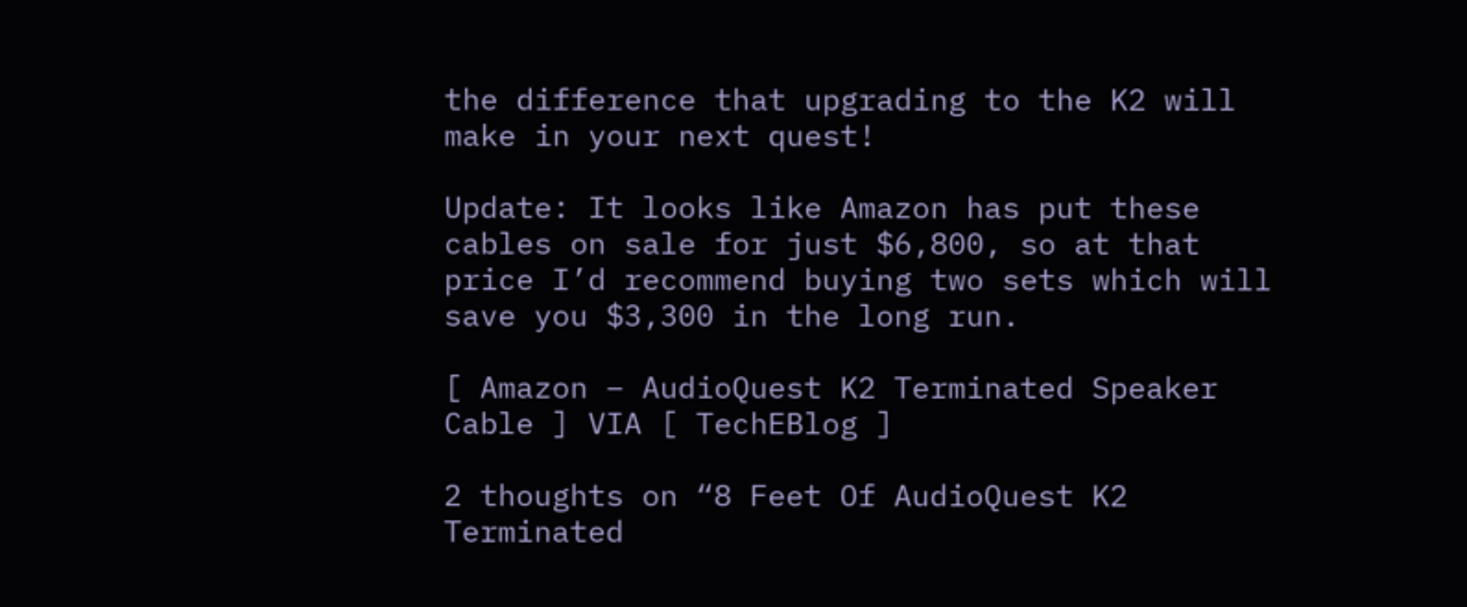the difference that upgrading to the K2 will make in your next quest!

Update: It looks like Amazon has put these cables on sale for just $6,800, so at that price I’d recommend buying two sets which will save you $3,300 in the long run.

[ Amazon – AudioQuest K2 Terminated Speaker Cable ] VIA [ TechEBlog ]

2 thoughts on “8 Feet Of AudioQuest K2 Terminated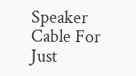Speaker Cable For Just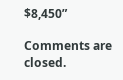$8,450”

Comments are closed.